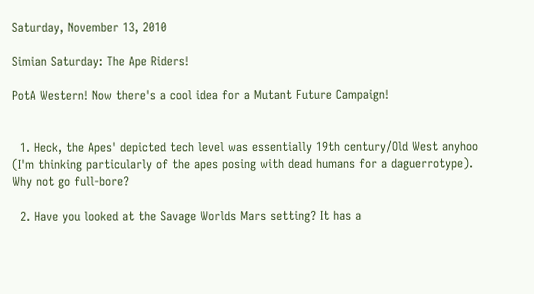Saturday, November 13, 2010

Simian Saturday: The Ape Riders!

PotA Western! Now there's a cool idea for a Mutant Future Campaign!


  1. Heck, the Apes' depicted tech level was essentially 19th century/Old West anyhoo (I'm thinking particularly of the apes posing with dead humans for a daguerrotype). Why not go full-bore?

  2. Have you looked at the Savage Worlds Mars setting? It has a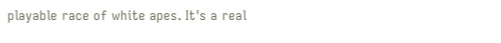playable race of white apes. It's a real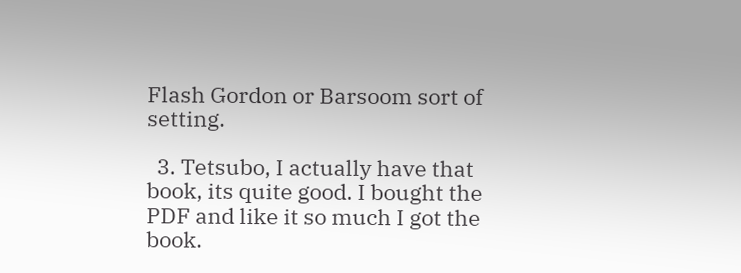Flash Gordon or Barsoom sort of setting.

  3. Tetsubo, I actually have that book, its quite good. I bought the PDF and like it so much I got the book.